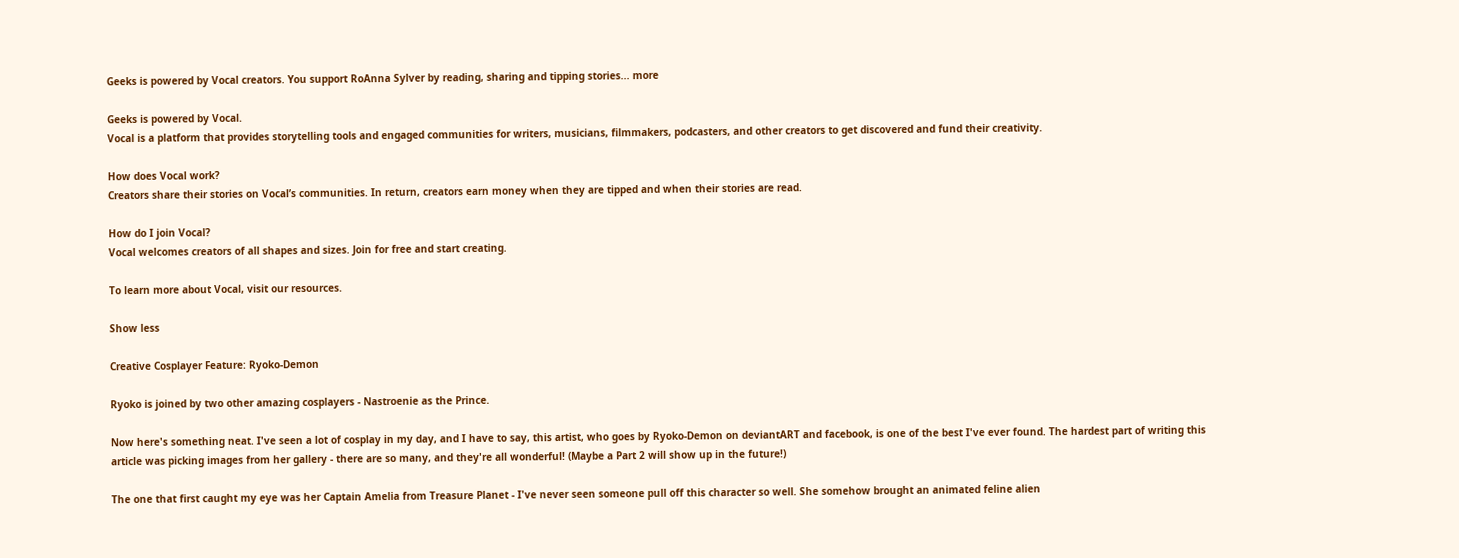Geeks is powered by Vocal creators. You support RoAnna Sylver by reading, sharing and tipping stories... more

Geeks is powered by Vocal.
Vocal is a platform that provides storytelling tools and engaged communities for writers, musicians, filmmakers, podcasters, and other creators to get discovered and fund their creativity.

How does Vocal work?
Creators share their stories on Vocal’s communities. In return, creators earn money when they are tipped and when their stories are read.

How do I join Vocal?
Vocal welcomes creators of all shapes and sizes. Join for free and start creating.

To learn more about Vocal, visit our resources.

Show less

Creative Cosplayer Feature: Ryoko-Demon

Ryoko is joined by two other amazing cosplayers - Nastroenie as the Prince.

Now here's something neat. I've seen a lot of cosplay in my day, and I have to say, this artist, who goes by Ryoko-Demon on deviantART and facebook, is one of the best I've ever found. The hardest part of writing this article was picking images from her gallery - there are so many, and they're all wonderful! (Maybe a Part 2 will show up in the future!)

The one that first caught my eye was her Captain Amelia from Treasure Planet - I've never seen someone pull off this character so well. She somehow brought an animated feline alien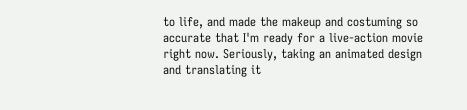to life, and made the makeup and costuming so accurate that I'm ready for a live-action movie right now. Seriously, taking an animated design and translating it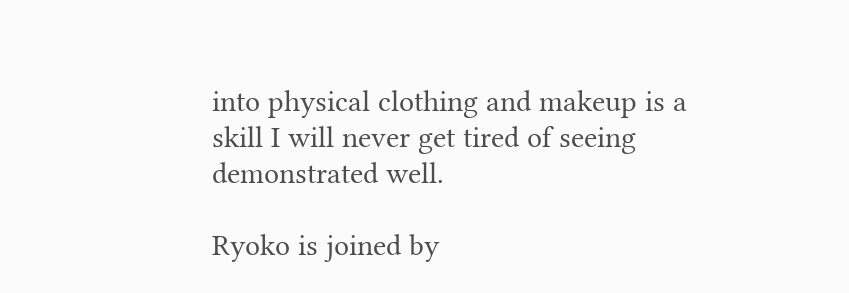into physical clothing and makeup is a skill I will never get tired of seeing demonstrated well.

Ryoko is joined by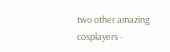two other amazing cosplayers -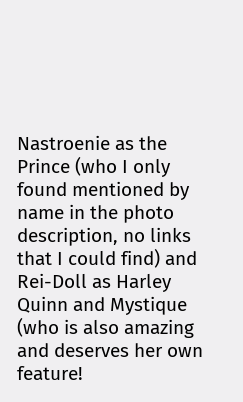Nastroenie as the Prince (who I only found mentioned by name in the photo description, no links that I could find) and Rei-Doll as Harley Quinn and Mystique (who is also amazing and deserves her own feature!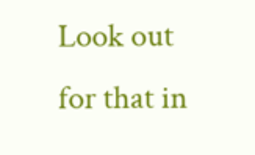Look out for that in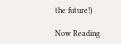the future!)

Now Reading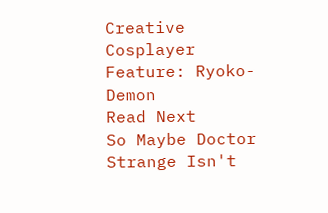Creative Cosplayer Feature: Ryoko-Demon
Read Next
So Maybe Doctor Strange Isn't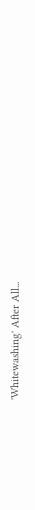'Whitewashing' After All...